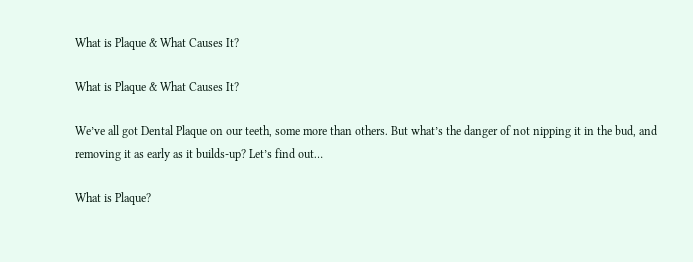What is Plaque & What Causes It?

What is Plaque & What Causes It?

We’ve all got Dental Plaque on our teeth, some more than others. But what’s the danger of not nipping it in the bud, and removing it as early as it builds-up? Let’s find out…

What is Plaque?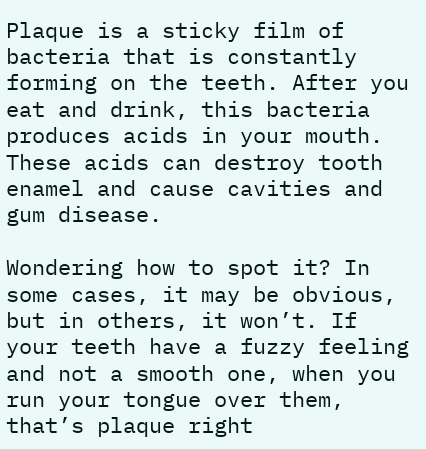Plaque is a sticky film of bacteria that is constantly forming on the teeth. After you eat and drink, this bacteria produces acids in your mouth. These acids can destroy tooth enamel and cause cavities and gum disease.

Wondering how to spot it? In some cases, it may be obvious, but in others, it won’t. If your teeth have a fuzzy feeling and not a smooth one, when you run your tongue over them, that’s plaque right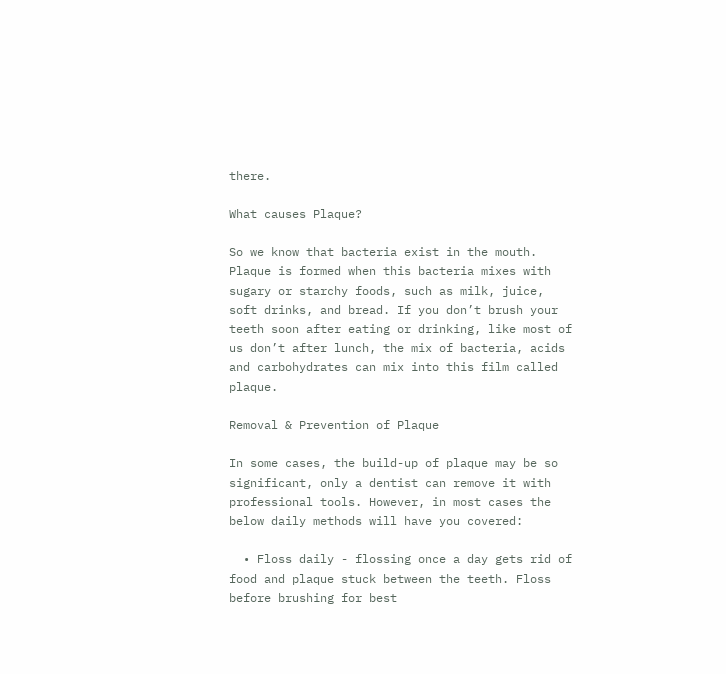there.

What causes Plaque?

So we know that bacteria exist in the mouth. Plaque is formed when this bacteria mixes with sugary or starchy foods, such as milk, juice, soft drinks, and bread. If you don’t brush your teeth soon after eating or drinking, like most of us don’t after lunch, the mix of bacteria, acids and carbohydrates can mix into this film called plaque.

Removal & Prevention of Plaque

In some cases, the build-up of plaque may be so significant, only a dentist can remove it with professional tools. However, in most cases the below daily methods will have you covered:

  • Floss daily - flossing once a day gets rid of food and plaque stuck between the teeth. Floss before brushing for best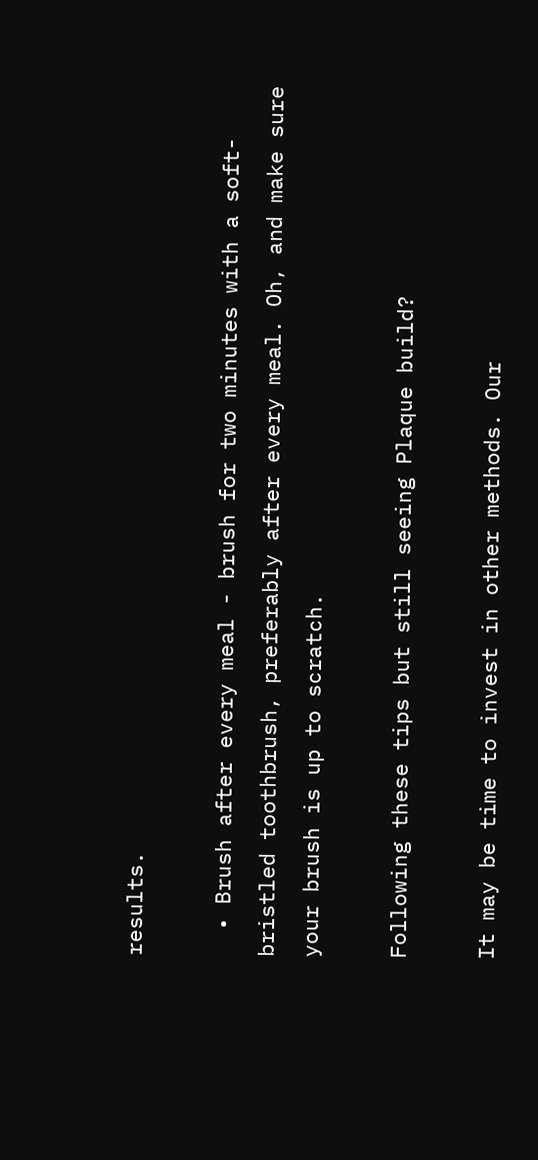results.

  • Brush after every meal - brush for two minutes with a soft-bristled toothbrush, preferably after every meal. Oh, and make sure your brush is up to scratch.

Following these tips but still seeing Plaque build?

It may be time to invest in other methods. Our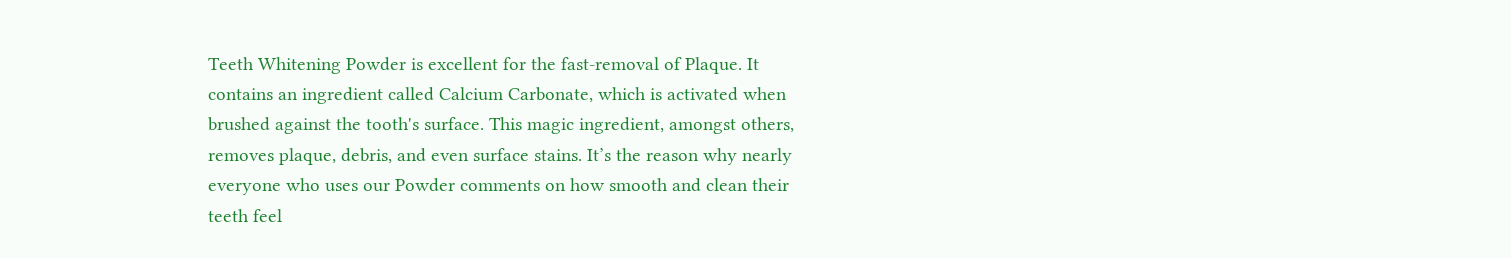Teeth Whitening Powder is excellent for the fast-removal of Plaque. It contains an ingredient called Calcium Carbonate, which is activated when brushed against the tooth's surface. This magic ingredient, amongst others, removes plaque, debris, and even surface stains. It’s the reason why nearly everyone who uses our Powder comments on how smooth and clean their teeth feel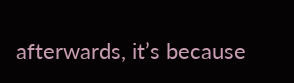afterwards, it’s because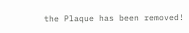the Plaque has been removed!